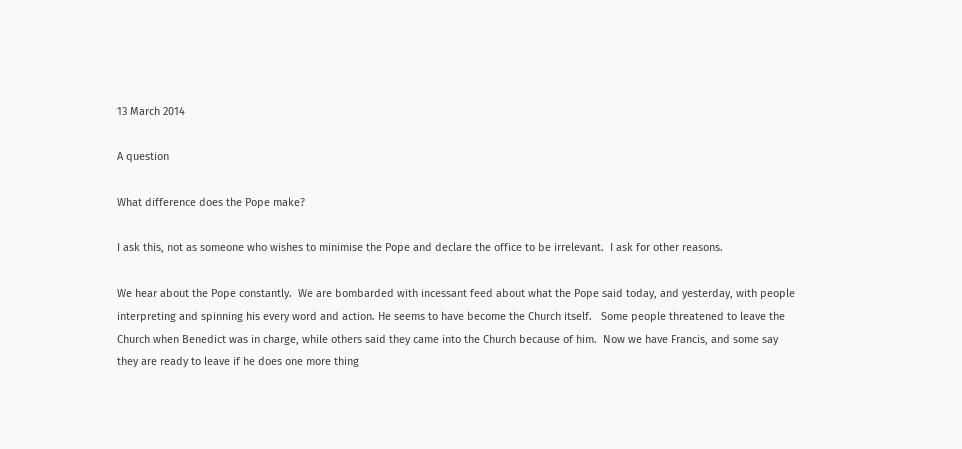13 March 2014

A question

What difference does the Pope make?

I ask this, not as someone who wishes to minimise the Pope and declare the office to be irrelevant.  I ask for other reasons.

We hear about the Pope constantly.  We are bombarded with incessant feed about what the Pope said today, and yesterday, with people interpreting and spinning his every word and action. He seems to have become the Church itself.   Some people threatened to leave the Church when Benedict was in charge, while others said they came into the Church because of him.  Now we have Francis, and some say they are ready to leave if he does one more thing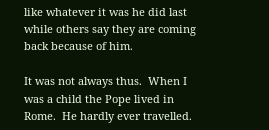like whatever it was he did last while others say they are coming back because of him.

It was not always thus.  When I was a child the Pope lived in Rome.  He hardly ever travelled.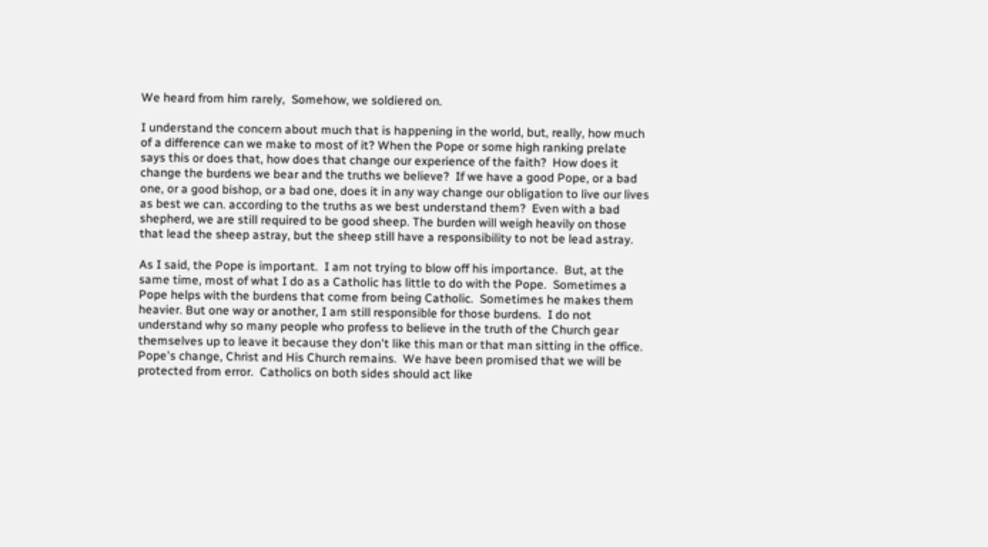We heard from him rarely,  Somehow, we soldiered on.

I understand the concern about much that is happening in the world, but, really, how much of a difference can we make to most of it? When the Pope or some high ranking prelate says this or does that, how does that change our experience of the faith?  How does it change the burdens we bear and the truths we believe?  If we have a good Pope, or a bad one, or a good bishop, or a bad one, does it in any way change our obligation to live our lives as best we can. according to the truths as we best understand them?  Even with a bad shepherd, we are still required to be good sheep. The burden will weigh heavily on those that lead the sheep astray, but the sheep still have a responsibility to not be lead astray.

As I said, the Pope is important.  I am not trying to blow off his importance.  But, at the same time, most of what I do as a Catholic has little to do with the Pope.  Sometimes a Pope helps with the burdens that come from being Catholic.  Sometimes he makes them heavier. But one way or another, I am still responsible for those burdens.  I do not understand why so many people who profess to believe in the truth of the Church gear themselves up to leave it because they don't like this man or that man sitting in the office.  Pope's change, Christ and His Church remains.  We have been promised that we will be protected from error.  Catholics on both sides should act like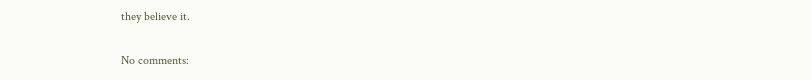they believe it.

No comments: